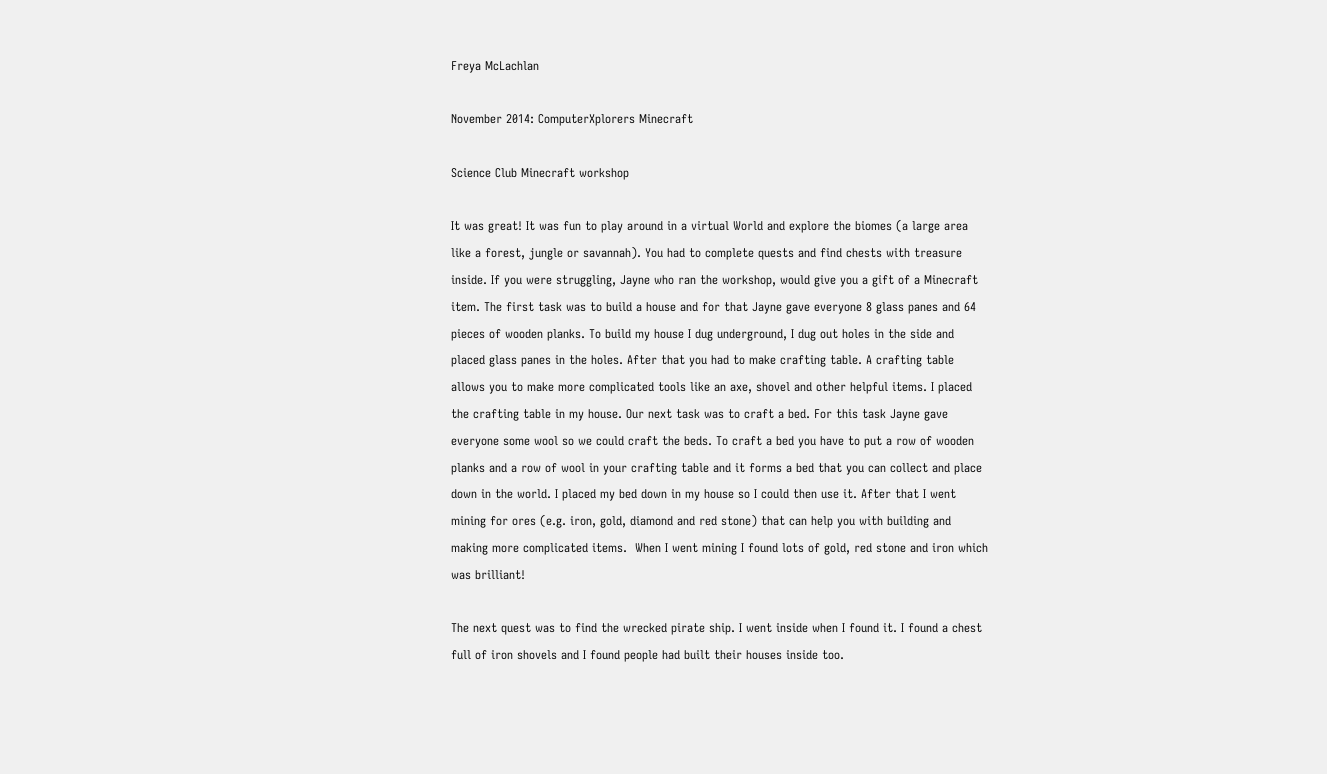Freya McLachlan

November 2014: ComputerXplorers Minecraft

Science Club Minecraft workshop

It was great! It was fun to play around in a virtual World and explore the biomes (a large area like a forest, jungle or savannah). You had to complete quests and find chests with treasure inside. If you were struggling, Jayne who ran the workshop, would give you a gift of a Minecraft item. The first task was to build a house and for that Jayne gave everyone 8 glass panes and 64 pieces of wooden planks. To build my house I dug underground, I dug out holes in the side and placed glass panes in the holes. After that you had to make crafting table. A crafting table allows you to make more complicated tools like an axe, shovel and other helpful items. I placed the crafting table in my house. Our next task was to craft a bed. For this task Jayne gave everyone some wool so we could craft the beds. To craft a bed you have to put a row of wooden planks and a row of wool in your crafting table and it forms a bed that you can collect and place down in the world. I placed my bed down in my house so I could then use it. After that I went mining for ores (e.g. iron, gold, diamond and red stone) that can help you with building and making more complicated items.  When I went mining I found lots of gold, red stone and iron which was brilliant!

The next quest was to find the wrecked pirate ship. I went inside when I found it. I found a chest full of iron shovels and I found people had built their houses inside too.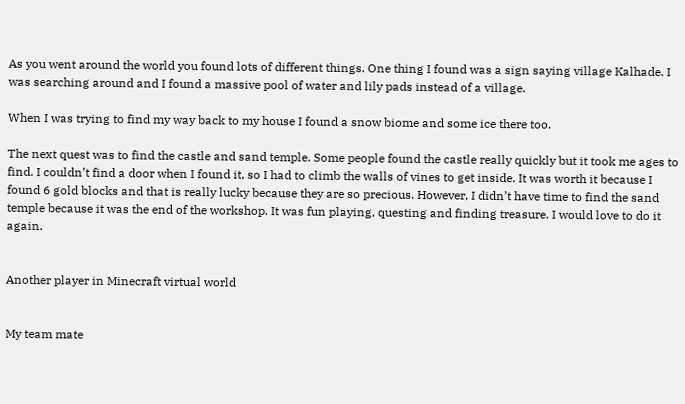As you went around the world you found lots of different things. One thing I found was a sign saying village Kalhade. I was searching around and I found a massive pool of water and lily pads instead of a village.

When I was trying to find my way back to my house I found a snow biome and some ice there too.

The next quest was to find the castle and sand temple. Some people found the castle really quickly but it took me ages to find. I couldn’t find a door when I found it, so I had to climb the walls of vines to get inside. It was worth it because I found 6 gold blocks and that is really lucky because they are so precious. However, I didn’t have time to find the sand temple because it was the end of the workshop. It was fun playing, questing and finding treasure. I would love to do it again.


Another player in Minecraft virtual world


My team mate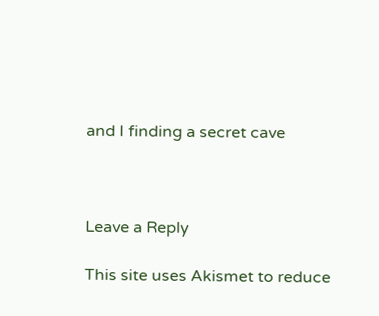and I finding a secret cave



Leave a Reply

This site uses Akismet to reduce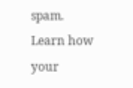spam. Learn how your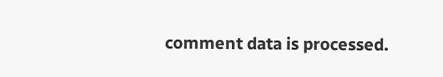comment data is processed.